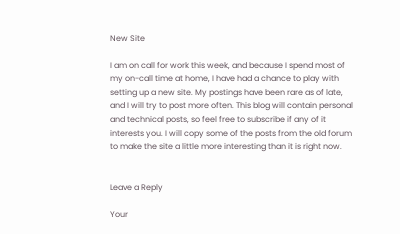New Site

I am on call for work this week, and because I spend most of my on-call time at home, I have had a chance to play with setting up a new site. My postings have been rare as of late, and I will try to post more often. This blog will contain personal and technical posts, so feel free to subscribe if any of it interests you. I will copy some of the posts from the old forum to make the site a little more interesting than it is right now.


Leave a Reply

Your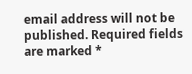email address will not be published. Required fields are marked *